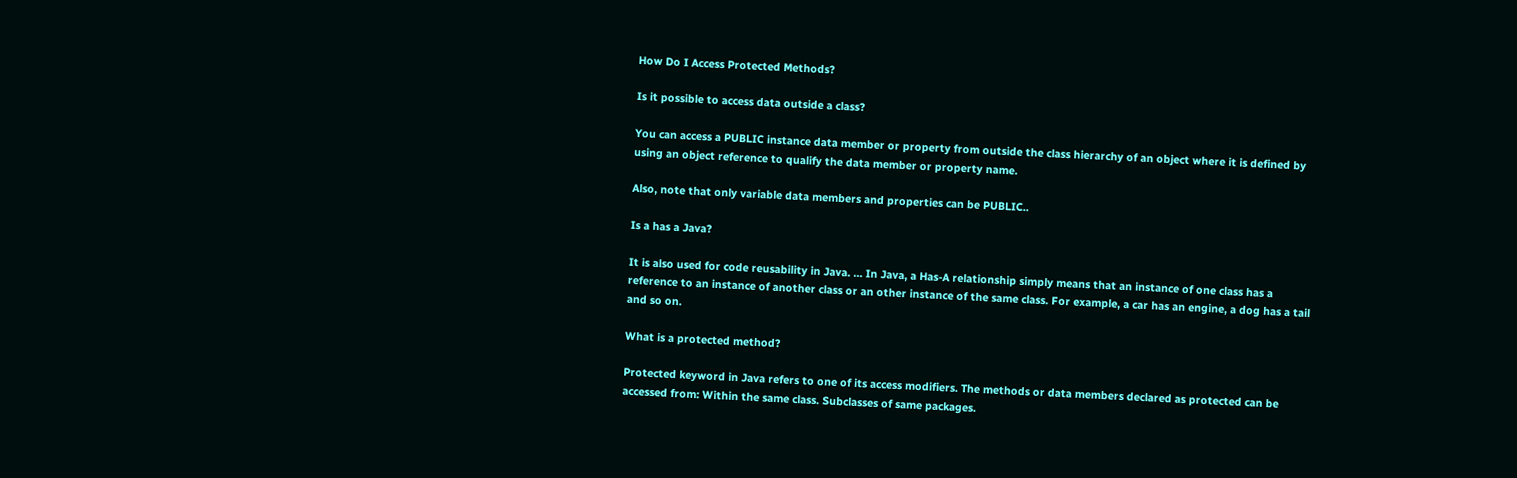How Do I Access Protected Methods?

Is it possible to access data outside a class?

You can access a PUBLIC instance data member or property from outside the class hierarchy of an object where it is defined by using an object reference to qualify the data member or property name.

Also, note that only variable data members and properties can be PUBLIC..

Is a has a Java?

It is also used for code reusability in Java. … In Java, a Has-A relationship simply means that an instance of one class has a reference to an instance of another class or an other instance of the same class. For example, a car has an engine, a dog has a tail and so on.

What is a protected method?

Protected keyword in Java refers to one of its access modifiers. The methods or data members declared as protected can be accessed from: Within the same class. Subclasses of same packages.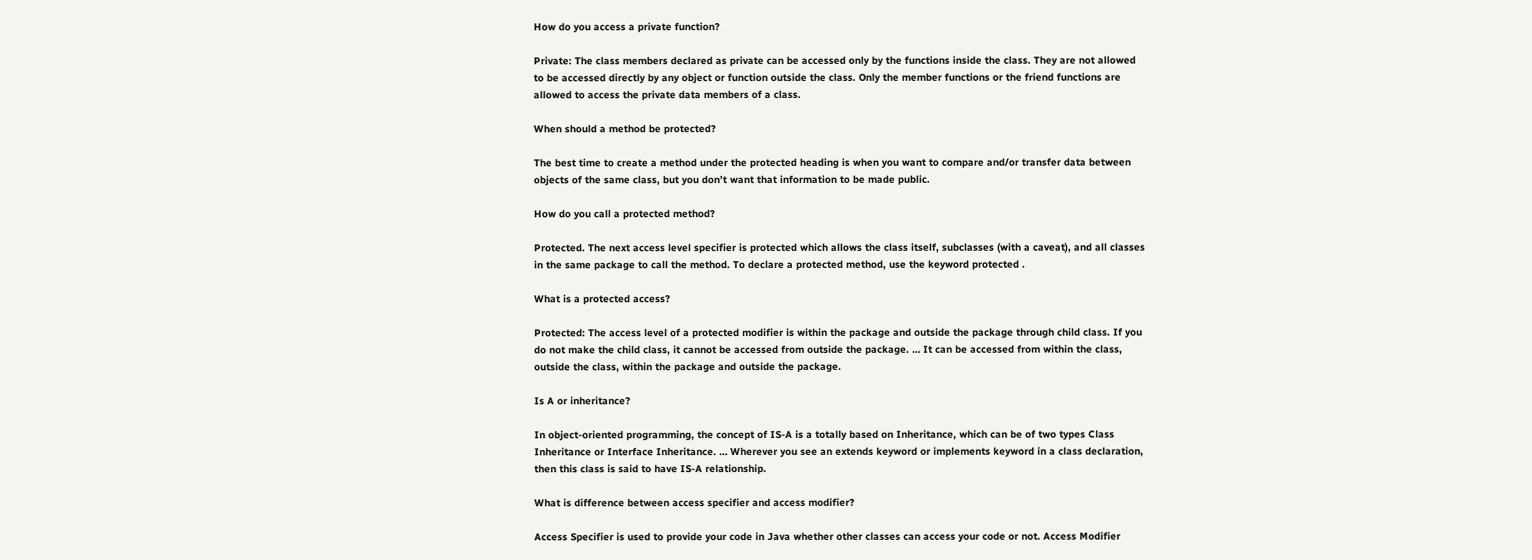How do you access a private function?

Private: The class members declared as private can be accessed only by the functions inside the class. They are not allowed to be accessed directly by any object or function outside the class. Only the member functions or the friend functions are allowed to access the private data members of a class.

When should a method be protected?

The best time to create a method under the protected heading is when you want to compare and/or transfer data between objects of the same class, but you don’t want that information to be made public.

How do you call a protected method?

Protected. The next access level specifier is protected which allows the class itself, subclasses (with a caveat), and all classes in the same package to call the method. To declare a protected method, use the keyword protected .

What is a protected access?

Protected: The access level of a protected modifier is within the package and outside the package through child class. If you do not make the child class, it cannot be accessed from outside the package. … It can be accessed from within the class, outside the class, within the package and outside the package.

Is A or inheritance?

In object-oriented programming, the concept of IS-A is a totally based on Inheritance, which can be of two types Class Inheritance or Interface Inheritance. … Wherever you see an extends keyword or implements keyword in a class declaration, then this class is said to have IS-A relationship.

What is difference between access specifier and access modifier?

Access Specifier is used to provide your code in Java whether other classes can access your code or not. Access Modifier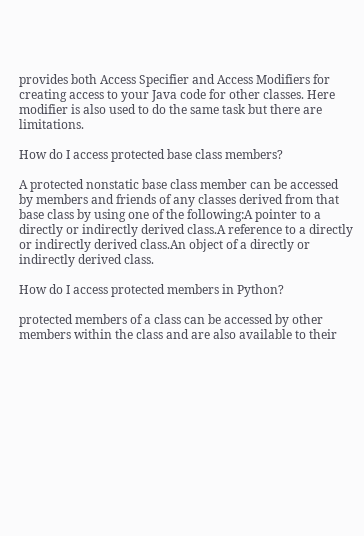provides both Access Specifier and Access Modifiers for creating access to your Java code for other classes. Here modifier is also used to do the same task but there are limitations.

How do I access protected base class members?

A protected nonstatic base class member can be accessed by members and friends of any classes derived from that base class by using one of the following:A pointer to a directly or indirectly derived class.A reference to a directly or indirectly derived class.An object of a directly or indirectly derived class.

How do I access protected members in Python?

protected members of a class can be accessed by other members within the class and are also available to their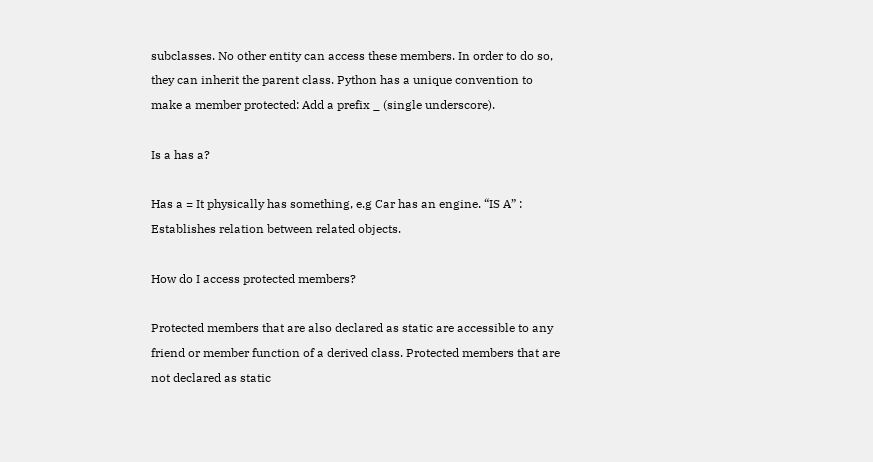subclasses. No other entity can access these members. In order to do so, they can inherit the parent class. Python has a unique convention to make a member protected: Add a prefix _ (single underscore).

Is a has a?

Has a = It physically has something, e.g Car has an engine. “IS A” : Establishes relation between related objects.

How do I access protected members?

Protected members that are also declared as static are accessible to any friend or member function of a derived class. Protected members that are not declared as static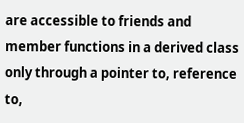are accessible to friends and member functions in a derived class only through a pointer to, reference to,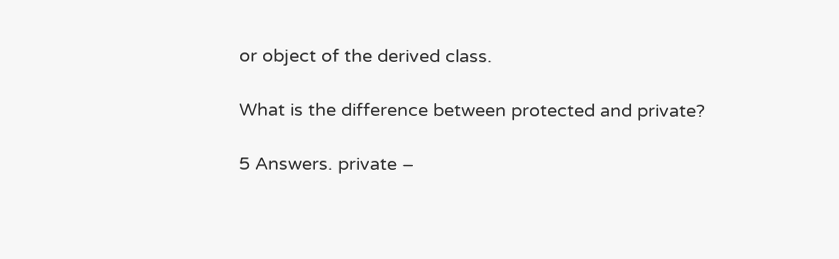or object of the derived class.

What is the difference between protected and private?

5 Answers. private –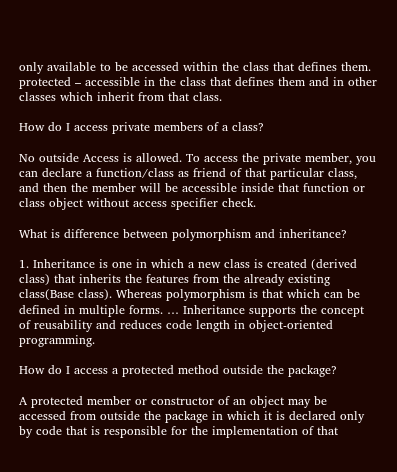only available to be accessed within the class that defines them. protected – accessible in the class that defines them and in other classes which inherit from that class.

How do I access private members of a class?

No outside Access is allowed. To access the private member, you can declare a function/class as friend of that particular class, and then the member will be accessible inside that function or class object without access specifier check.

What is difference between polymorphism and inheritance?

1. Inheritance is one in which a new class is created (derived class) that inherits the features from the already existing class(Base class). Whereas polymorphism is that which can be defined in multiple forms. … Inheritance supports the concept of reusability and reduces code length in object-oriented programming.

How do I access a protected method outside the package?

A protected member or constructor of an object may be accessed from outside the package in which it is declared only by code that is responsible for the implementation of that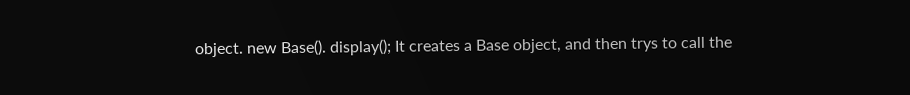object. new Base(). display(); It creates a Base object, and then trys to call the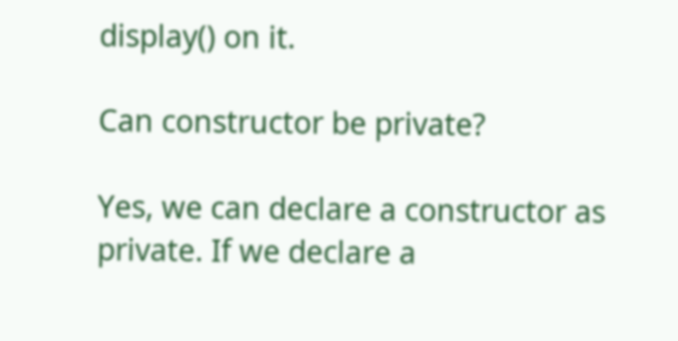display() on it.

Can constructor be private?

Yes, we can declare a constructor as private. If we declare a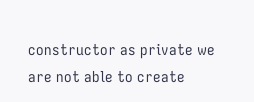constructor as private we are not able to create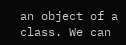an object of a class. We can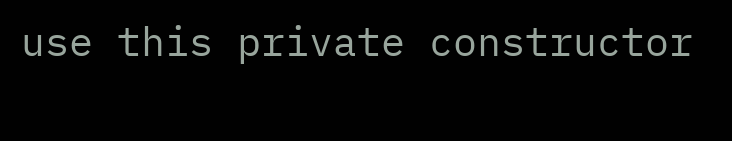use this private constructor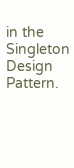in the Singleton Design Pattern.